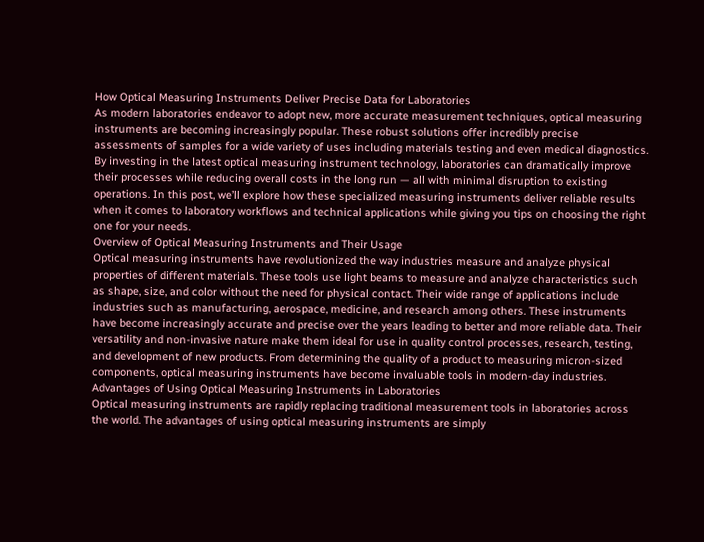How Optical Measuring Instruments Deliver Precise Data for Laboratories
As modern laboratories endeavor to adopt new, more accurate measurement techniques, optical measuring instruments are becoming increasingly popular. These robust solutions offer incredibly precise assessments of samples for a wide variety of uses including materials testing and even medical diagnostics. By investing in the latest optical measuring instrument technology, laboratories can dramatically improve their processes while reducing overall costs in the long run — all with minimal disruption to existing operations. In this post, we’ll explore how these specialized measuring instruments deliver reliable results when it comes to laboratory workflows and technical applications while giving you tips on choosing the right one for your needs.
Overview of Optical Measuring Instruments and Their Usage
Optical measuring instruments have revolutionized the way industries measure and analyze physical properties of different materials. These tools use light beams to measure and analyze characteristics such as shape, size, and color without the need for physical contact. Their wide range of applications include industries such as manufacturing, aerospace, medicine, and research among others. These instruments have become increasingly accurate and precise over the years leading to better and more reliable data. Their versatility and non-invasive nature make them ideal for use in quality control processes, research, testing, and development of new products. From determining the quality of a product to measuring micron-sized components, optical measuring instruments have become invaluable tools in modern-day industries.
Advantages of Using Optical Measuring Instruments in Laboratories
Optical measuring instruments are rapidly replacing traditional measurement tools in laboratories across the world. The advantages of using optical measuring instruments are simply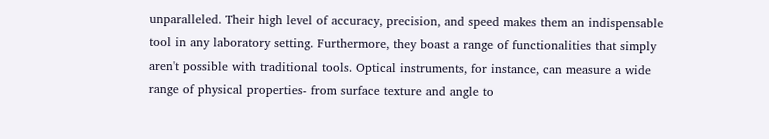unparalleled. Their high level of accuracy, precision, and speed makes them an indispensable tool in any laboratory setting. Furthermore, they boast a range of functionalities that simply aren't possible with traditional tools. Optical instruments, for instance, can measure a wide range of physical properties- from surface texture and angle to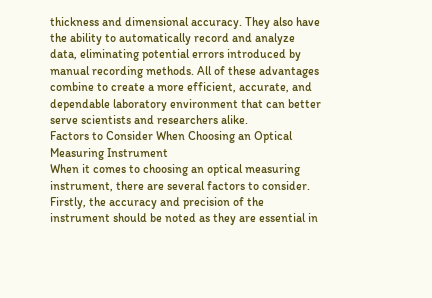thickness and dimensional accuracy. They also have the ability to automatically record and analyze data, eliminating potential errors introduced by manual recording methods. All of these advantages combine to create a more efficient, accurate, and dependable laboratory environment that can better serve scientists and researchers alike.
Factors to Consider When Choosing an Optical Measuring Instrument
When it comes to choosing an optical measuring instrument, there are several factors to consider. Firstly, the accuracy and precision of the instrument should be noted as they are essential in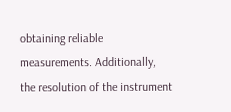obtaining reliable measurements. Additionally, the resolution of the instrument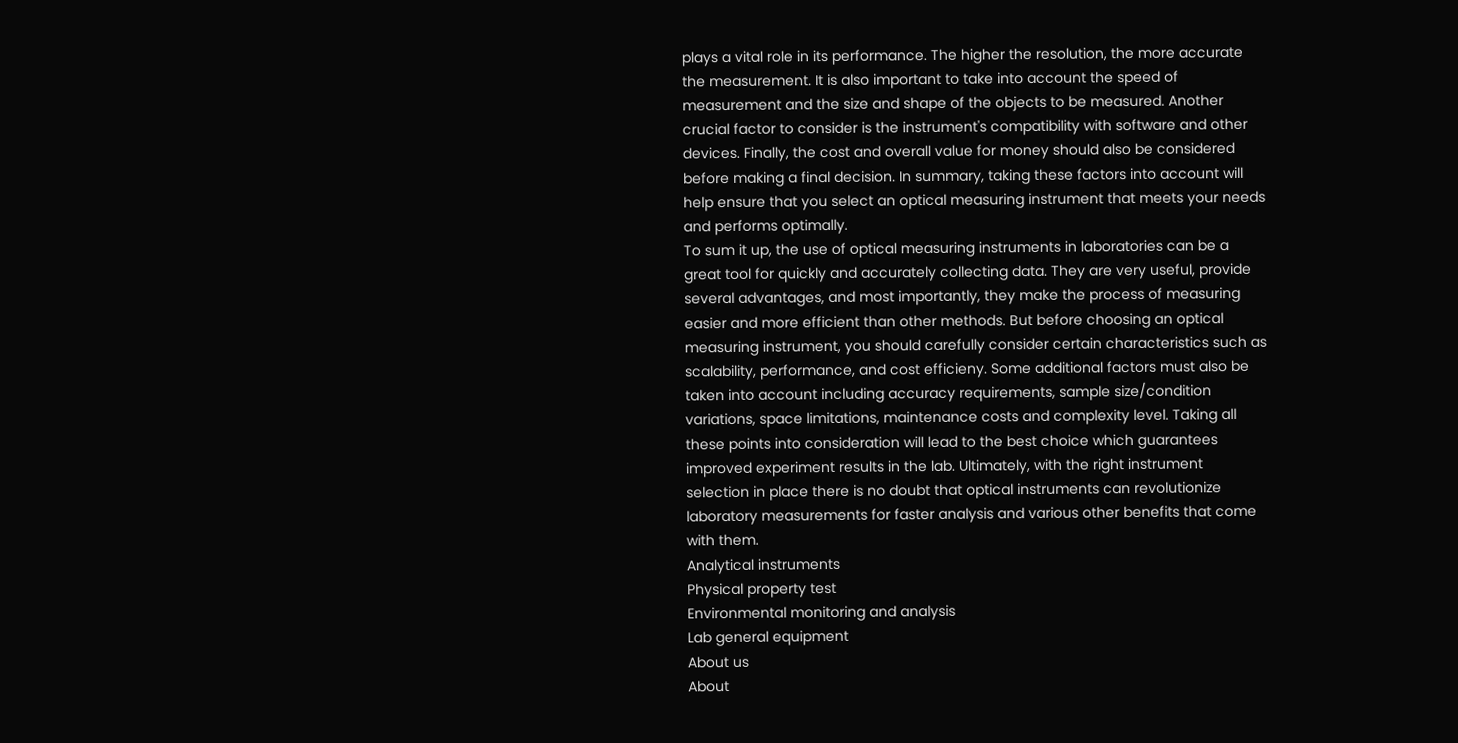plays a vital role in its performance. The higher the resolution, the more accurate the measurement. It is also important to take into account the speed of measurement and the size and shape of the objects to be measured. Another crucial factor to consider is the instrument's compatibility with software and other devices. Finally, the cost and overall value for money should also be considered before making a final decision. In summary, taking these factors into account will help ensure that you select an optical measuring instrument that meets your needs and performs optimally.
To sum it up, the use of optical measuring instruments in laboratories can be a great tool for quickly and accurately collecting data. They are very useful, provide several advantages, and most importantly, they make the process of measuring easier and more efficient than other methods. But before choosing an optical measuring instrument, you should carefully consider certain characteristics such as scalability, performance, and cost efficieny. Some additional factors must also be taken into account including accuracy requirements, sample size/condition variations, space limitations, maintenance costs and complexity level. Taking all these points into consideration will lead to the best choice which guarantees improved experiment results in the lab. Ultimately, with the right instrument selection in place there is no doubt that optical instruments can revolutionize laboratory measurements for faster analysis and various other benefits that come with them.
Analytical instruments
Physical property test
Environmental monitoring and analysis
Lab general equipment
About us
About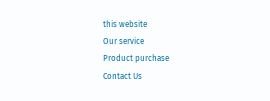this website
Our service
Product purchase
Contact Us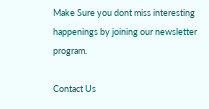Make Sure you dont miss interesting happenings by joining our newsletter program.

Contact Us